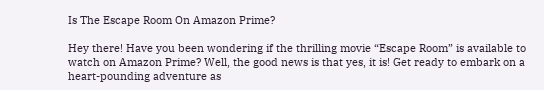Is The Escape Room On Amazon Prime?

Hey there! Have you been wondering if the thrilling movie “Escape Room” is available to watch on Amazon Prime? Well, the good news is that yes, it is! Get ready to embark on a heart-pounding adventure as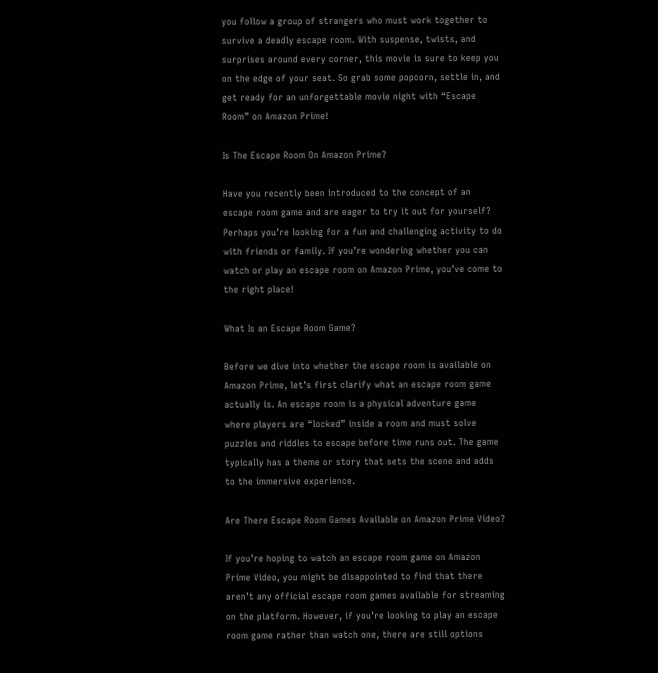you follow a group of strangers who must work together to survive a deadly escape room. With suspense, twists, and surprises around every corner, this movie is sure to keep you on the edge of your seat. So grab some popcorn, settle in, and get ready for an unforgettable movie night with “Escape Room” on Amazon Prime!

Is The Escape Room On Amazon Prime?

Have you recently been introduced to the concept of an escape room game and are eager to try it out for yourself? Perhaps you’re looking for a fun and challenging activity to do with friends or family. If you’re wondering whether you can watch or play an escape room on Amazon Prime, you’ve come to the right place!

What Is an Escape Room Game?

Before we dive into whether the escape room is available on Amazon Prime, let’s first clarify what an escape room game actually is. An escape room is a physical adventure game where players are “locked” inside a room and must solve puzzles and riddles to escape before time runs out. The game typically has a theme or story that sets the scene and adds to the immersive experience.

Are There Escape Room Games Available on Amazon Prime Video?

If you’re hoping to watch an escape room game on Amazon Prime Video, you might be disappointed to find that there aren’t any official escape room games available for streaming on the platform. However, if you’re looking to play an escape room game rather than watch one, there are still options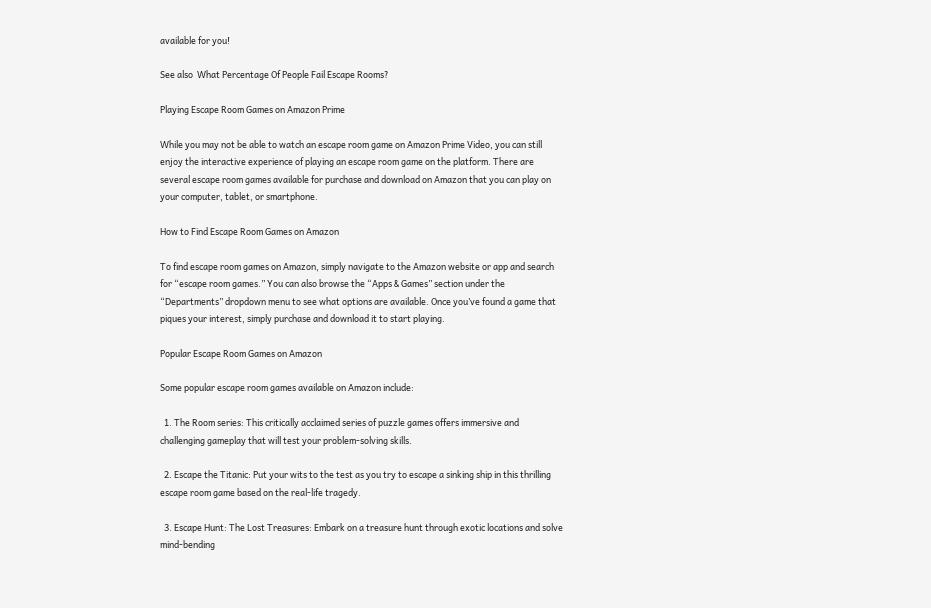available for you!

See also  What Percentage Of People Fail Escape Rooms?

Playing Escape Room Games on Amazon Prime

While you may not be able to watch an escape room game on Amazon Prime Video, you can still enjoy the interactive experience of playing an escape room game on the platform. There are several escape room games available for purchase and download on Amazon that you can play on your computer, tablet, or smartphone.

How to Find Escape Room Games on Amazon

To find escape room games on Amazon, simply navigate to the Amazon website or app and search for “escape room games.” You can also browse the “Apps & Games” section under the “Departments” dropdown menu to see what options are available. Once you’ve found a game that piques your interest, simply purchase and download it to start playing.

Popular Escape Room Games on Amazon

Some popular escape room games available on Amazon include:

  1. The Room series: This critically acclaimed series of puzzle games offers immersive and challenging gameplay that will test your problem-solving skills.

  2. Escape the Titanic: Put your wits to the test as you try to escape a sinking ship in this thrilling escape room game based on the real-life tragedy.

  3. Escape Hunt: The Lost Treasures: Embark on a treasure hunt through exotic locations and solve mind-bending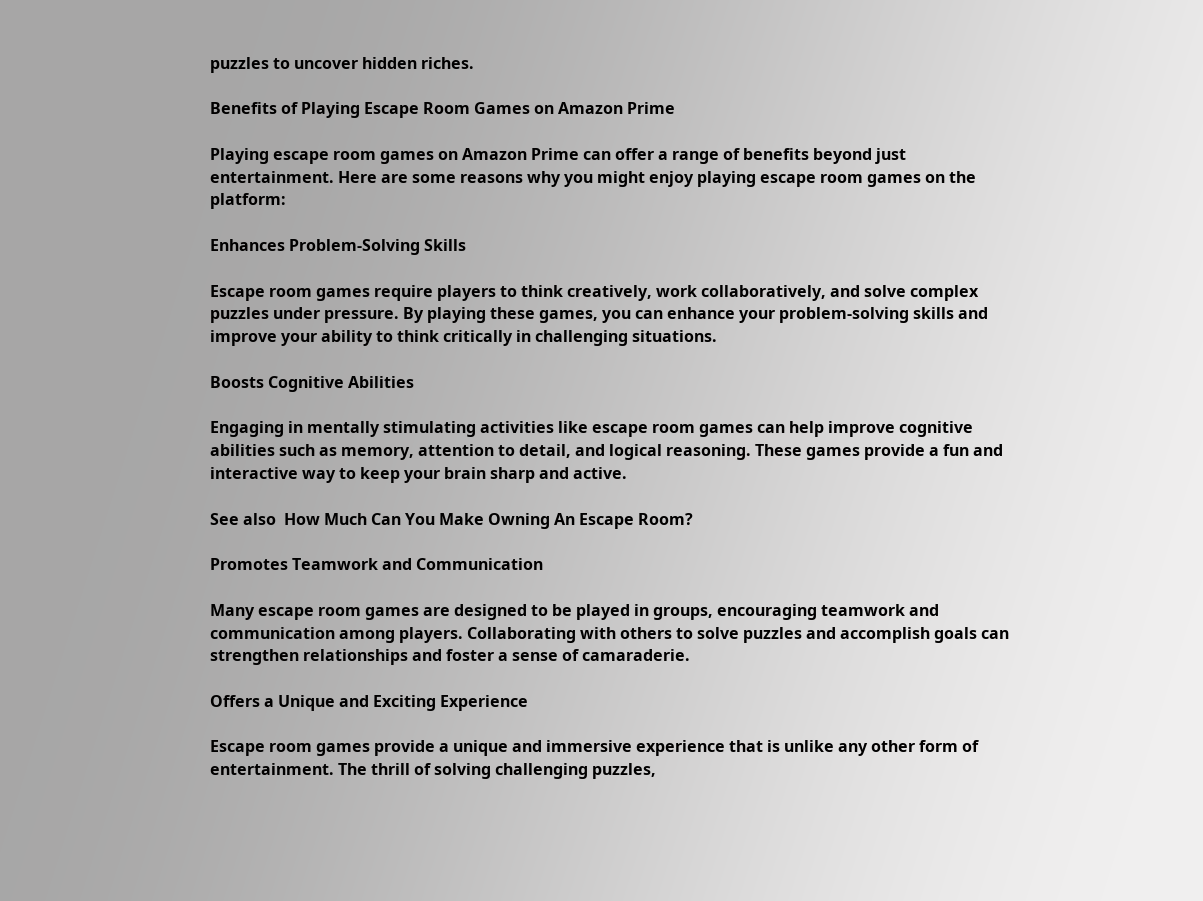puzzles to uncover hidden riches.

Benefits of Playing Escape Room Games on Amazon Prime

Playing escape room games on Amazon Prime can offer a range of benefits beyond just entertainment. Here are some reasons why you might enjoy playing escape room games on the platform:

Enhances Problem-Solving Skills

Escape room games require players to think creatively, work collaboratively, and solve complex puzzles under pressure. By playing these games, you can enhance your problem-solving skills and improve your ability to think critically in challenging situations.

Boosts Cognitive Abilities

Engaging in mentally stimulating activities like escape room games can help improve cognitive abilities such as memory, attention to detail, and logical reasoning. These games provide a fun and interactive way to keep your brain sharp and active.

See also  How Much Can You Make Owning An Escape Room?

Promotes Teamwork and Communication

Many escape room games are designed to be played in groups, encouraging teamwork and communication among players. Collaborating with others to solve puzzles and accomplish goals can strengthen relationships and foster a sense of camaraderie.

Offers a Unique and Exciting Experience

Escape room games provide a unique and immersive experience that is unlike any other form of entertainment. The thrill of solving challenging puzzles,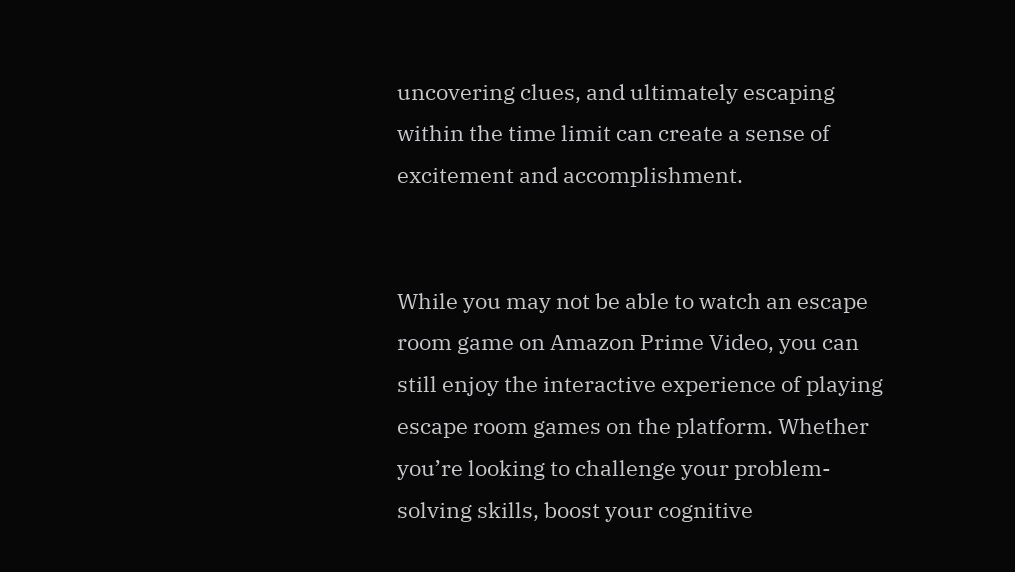uncovering clues, and ultimately escaping within the time limit can create a sense of excitement and accomplishment.


While you may not be able to watch an escape room game on Amazon Prime Video, you can still enjoy the interactive experience of playing escape room games on the platform. Whether you’re looking to challenge your problem-solving skills, boost your cognitive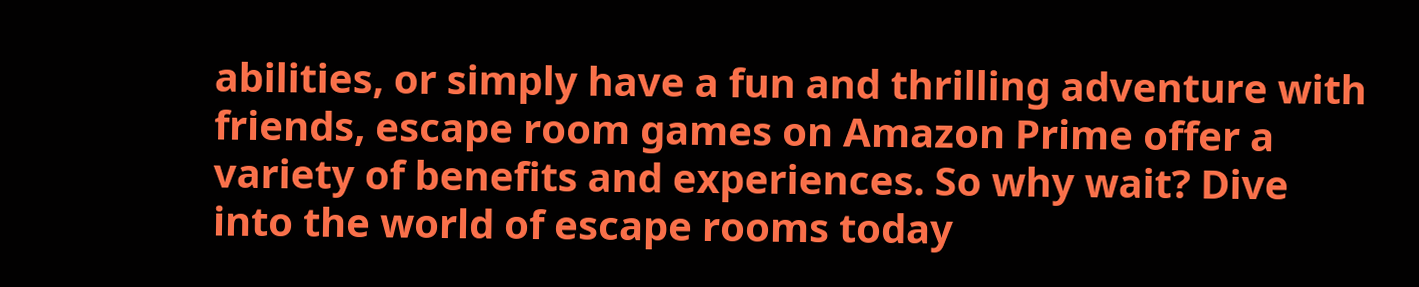abilities, or simply have a fun and thrilling adventure with friends, escape room games on Amazon Prime offer a variety of benefits and experiences. So why wait? Dive into the world of escape rooms today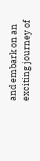and embark on an exciting journey of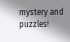mystery and puzzles!